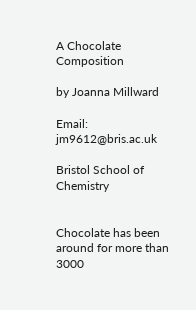A Chocolate Composition

by Joanna Millward

Email: jm9612@bris.ac.uk

Bristol School of Chemistry


Chocolate has been around for more than 3000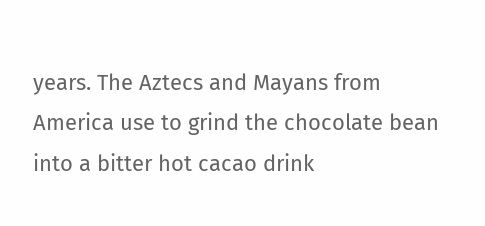years. The Aztecs and Mayans from America use to grind the chocolate bean into a bitter hot cacao drink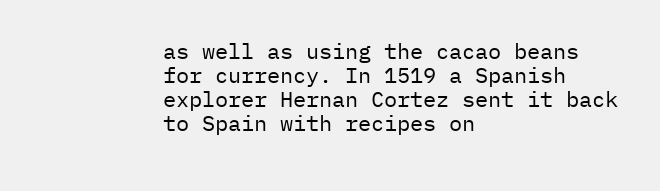as well as using the cacao beans for currency. In 1519 a Spanish explorer Hernan Cortez sent it back to Spain with recipes on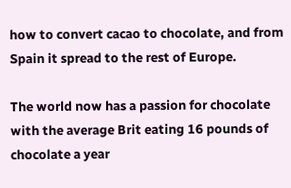how to convert cacao to chocolate, and from Spain it spread to the rest of Europe.

The world now has a passion for chocolate with the average Brit eating 16 pounds of chocolate a year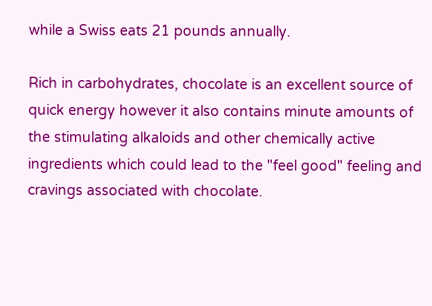while a Swiss eats 21 pounds annually.

Rich in carbohydrates, chocolate is an excellent source of quick energy however it also contains minute amounts of the stimulating alkaloids and other chemically active ingredients which could lead to the "feel good" feeling and cravings associated with chocolate.